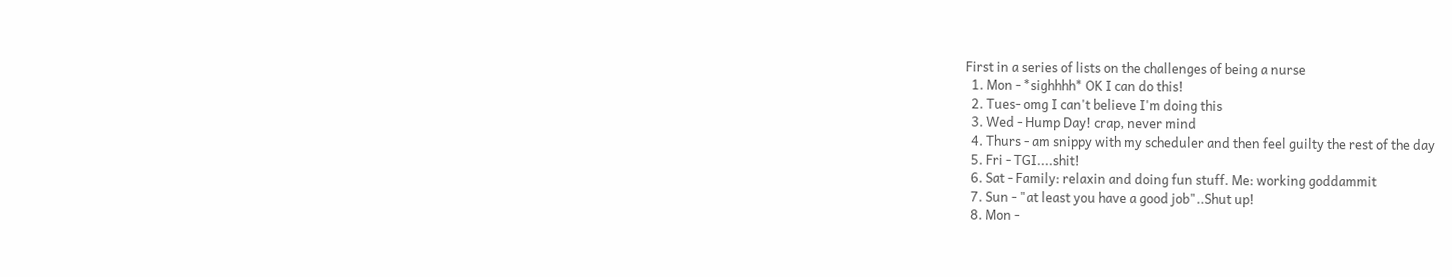First in a series of lists on the challenges of being a nurse
  1. Mon - *sighhhh* OK I can do this!
  2. Tues- omg I can't believe I'm doing this
  3. Wed - Hump Day! crap, never mind
  4. Thurs - am snippy with my scheduler and then feel guilty the rest of the day
  5. Fri - TGI....shit!
  6. Sat - Family: relaxin and doing fun stuff. Me: working goddammit
  7. Sun - "at least you have a good job"..Shut up!
  8. Mon -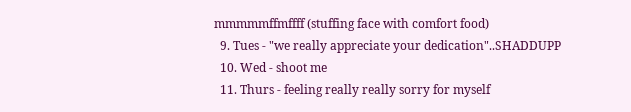mmmmmffmffff (stuffing face with comfort food)
  9. Tues - "we really appreciate your dedication"..SHADDUPP
  10. Wed - shoot me
  11. Thurs - feeling really really sorry for myself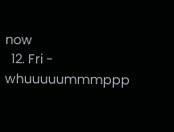now
  12. Fri - whuuuuummmppp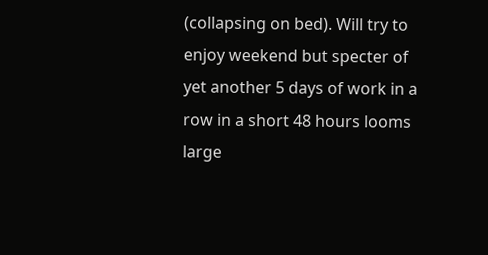(collapsing on bed). Will try to enjoy weekend but specter of yet another 5 days of work in a row in a short 48 hours looms large